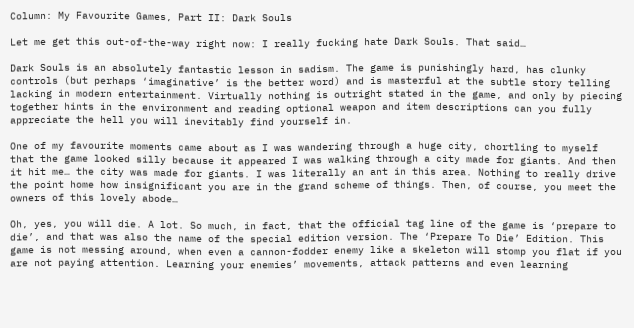Column: My Favourite Games, Part II: Dark Souls

Let me get this out-of-the-way right now: I really fucking hate Dark Souls. That said…

Dark Souls is an absolutely fantastic lesson in sadism. The game is punishingly hard, has clunky controls (but perhaps ‘imaginative’ is the better word) and is masterful at the subtle story telling lacking in modern entertainment. Virtually nothing is outright stated in the game, and only by piecing together hints in the environment and reading optional weapon and item descriptions can you fully appreciate the hell you will inevitably find yourself in.

One of my favourite moments came about as I was wandering through a huge city, chortling to myself that the game looked silly because it appeared I was walking through a city made for giants. And then it hit me… the city was made for giants. I was literally an ant in this area. Nothing to really drive the point home how insignificant you are in the grand scheme of things. Then, of course, you meet the owners of this lovely abode…

Oh, yes, you will die. A lot. So much, in fact, that the official tag line of the game is ‘prepare to die’, and that was also the name of the special edition version. The ‘Prepare To Die’ Edition. This game is not messing around, when even a cannon-fodder enemy like a skeleton will stomp you flat if you are not paying attention. Learning your enemies’ movements, attack patterns and even learning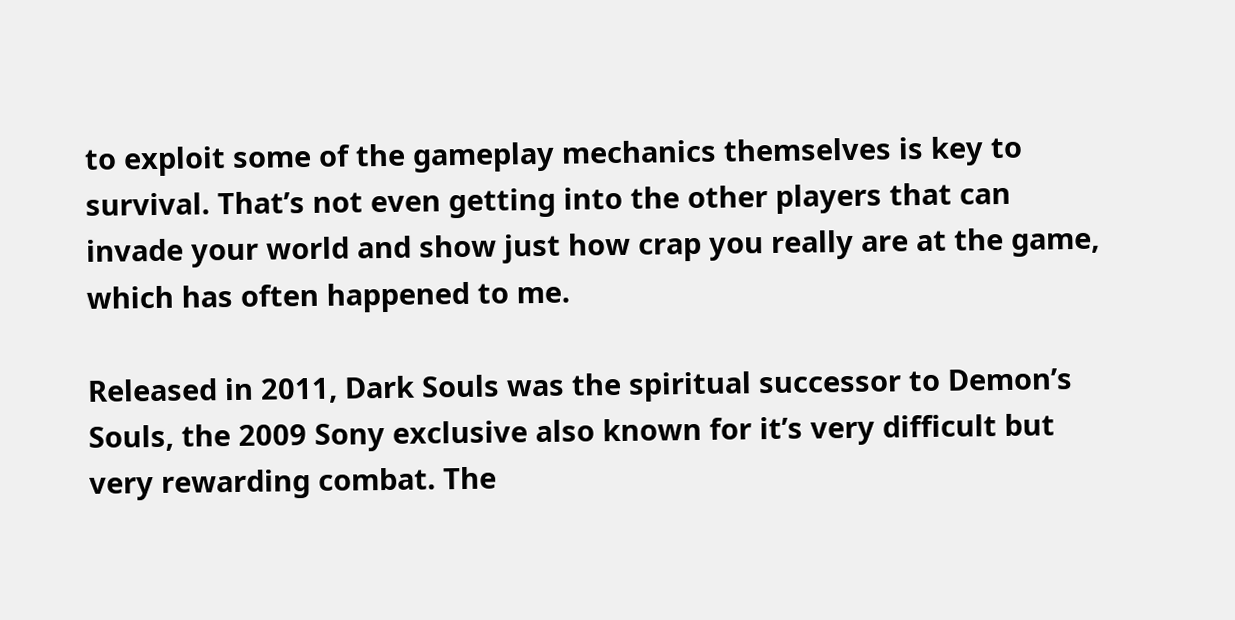to exploit some of the gameplay mechanics themselves is key to survival. That’s not even getting into the other players that can invade your world and show just how crap you really are at the game, which has often happened to me.

Released in 2011, Dark Souls was the spiritual successor to Demon’s Souls, the 2009 Sony exclusive also known for it’s very difficult but very rewarding combat. The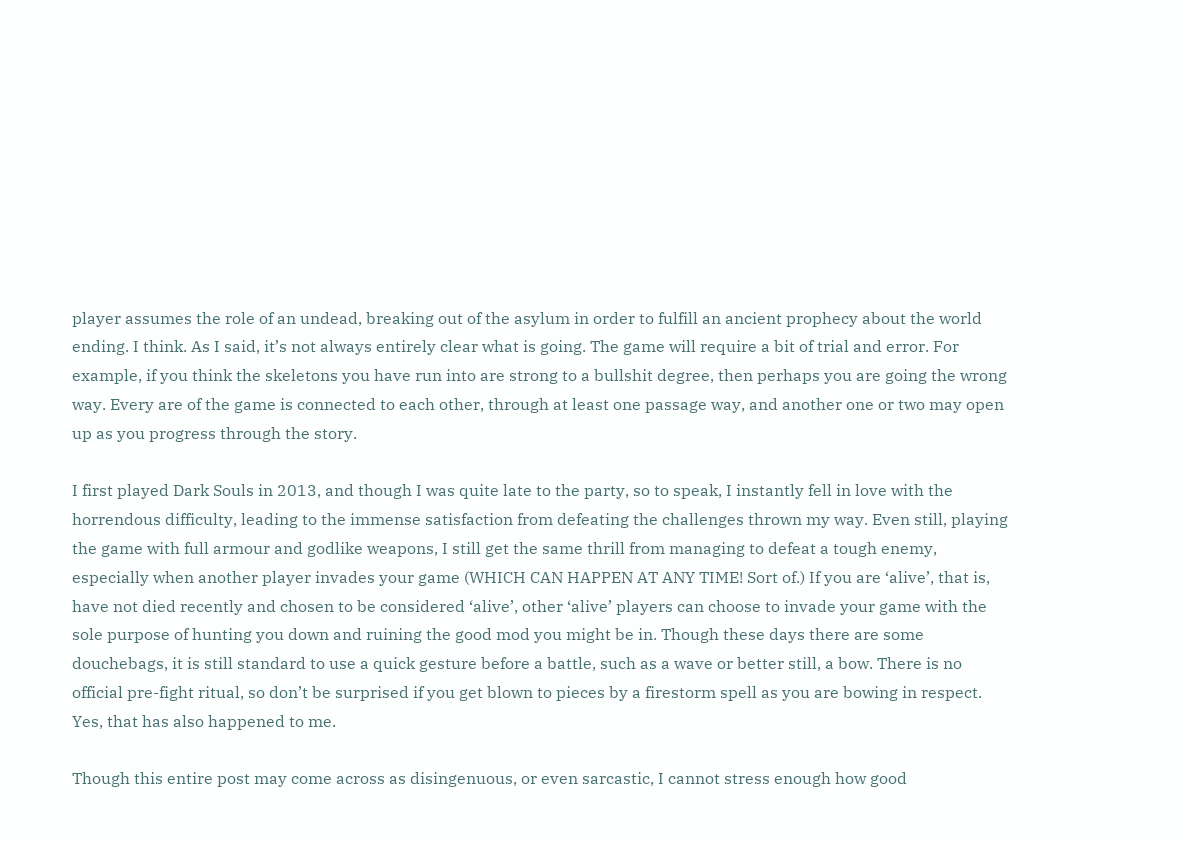player assumes the role of an undead, breaking out of the asylum in order to fulfill an ancient prophecy about the world ending. I think. As I said, it’s not always entirely clear what is going. The game will require a bit of trial and error. For example, if you think the skeletons you have run into are strong to a bullshit degree, then perhaps you are going the wrong way. Every are of the game is connected to each other, through at least one passage way, and another one or two may open up as you progress through the story.

I first played Dark Souls in 2013, and though I was quite late to the party, so to speak, I instantly fell in love with the horrendous difficulty, leading to the immense satisfaction from defeating the challenges thrown my way. Even still, playing the game with full armour and godlike weapons, I still get the same thrill from managing to defeat a tough enemy, especially when another player invades your game (WHICH CAN HAPPEN AT ANY TIME! Sort of.) If you are ‘alive’, that is, have not died recently and chosen to be considered ‘alive’, other ‘alive’ players can choose to invade your game with the sole purpose of hunting you down and ruining the good mod you might be in. Though these days there are some douchebags, it is still standard to use a quick gesture before a battle, such as a wave or better still, a bow. There is no official pre-fight ritual, so don’t be surprised if you get blown to pieces by a firestorm spell as you are bowing in respect. Yes, that has also happened to me.

Though this entire post may come across as disingenuous, or even sarcastic, I cannot stress enough how good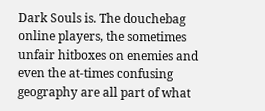Dark Souls is. The douchebag online players, the sometimes unfair hitboxes on enemies and even the at-times confusing geography are all part of what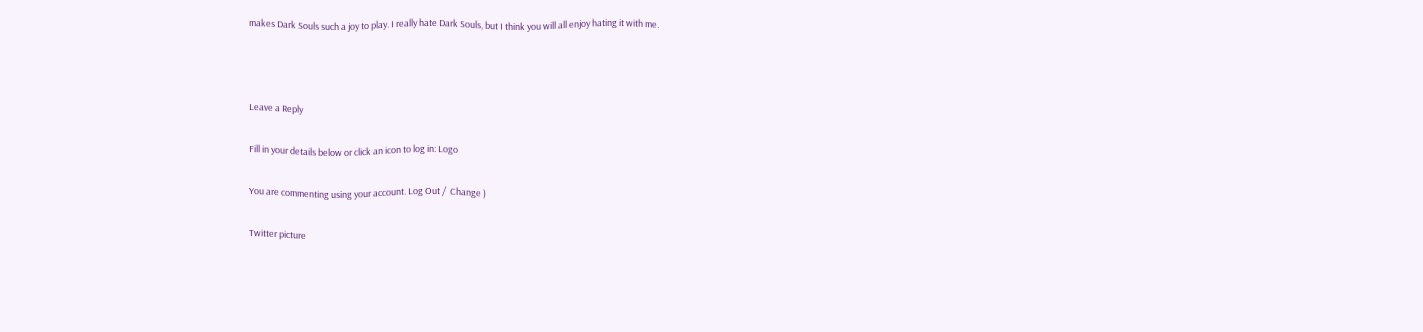makes Dark Souls such a joy to play. I really hate Dark Souls, but I think you will all enjoy hating it with me.



Leave a Reply

Fill in your details below or click an icon to log in: Logo

You are commenting using your account. Log Out /  Change )

Twitter picture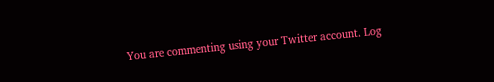You are commenting using your Twitter account. Log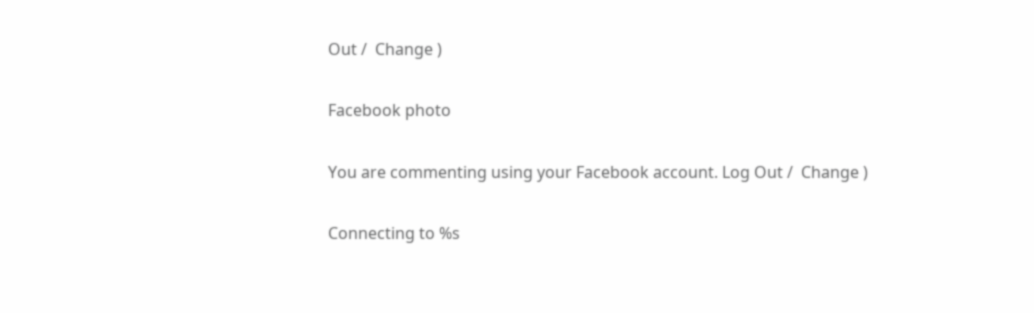Out /  Change )

Facebook photo

You are commenting using your Facebook account. Log Out /  Change )

Connecting to %s